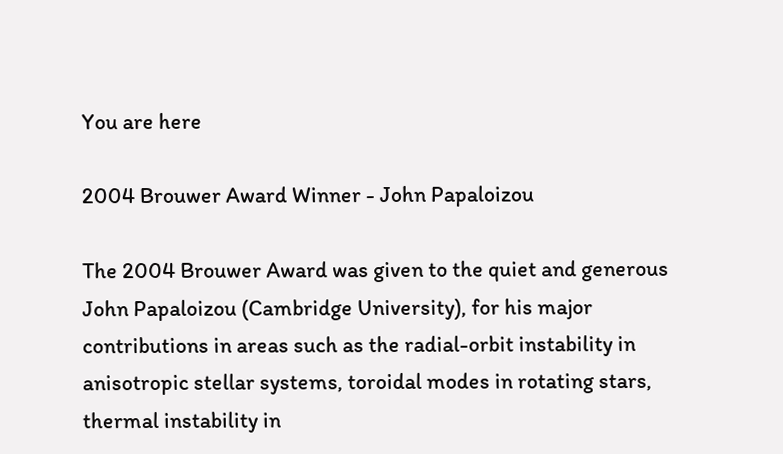You are here

2004 Brouwer Award Winner - John Papaloizou

The 2004 Brouwer Award was given to the quiet and generous John Papaloizou (Cambridge University), for his major contributions in areas such as the radial-orbit instability in anisotropic stellar systems, toroidal modes in rotating stars, thermal instability in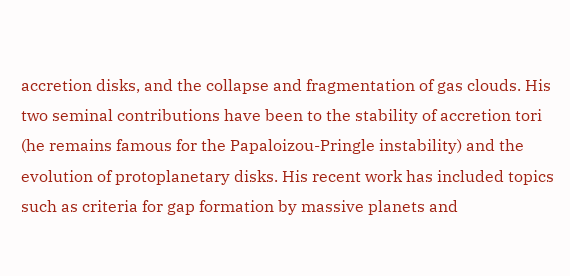accretion disks, and the collapse and fragmentation of gas clouds. His two seminal contributions have been to the stability of accretion tori (he remains famous for the Papaloizou-Pringle instability) and the evolution of protoplanetary disks. His recent work has included topics such as criteria for gap formation by massive planets and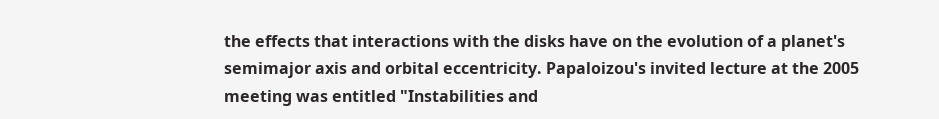the effects that interactions with the disks have on the evolution of a planet's semimajor axis and orbital eccentricity. Papaloizou's invited lecture at the 2005 meeting was entitled "Instabilities and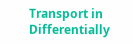Transport in Differentially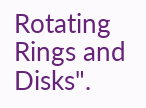Rotating Rings and Disks".